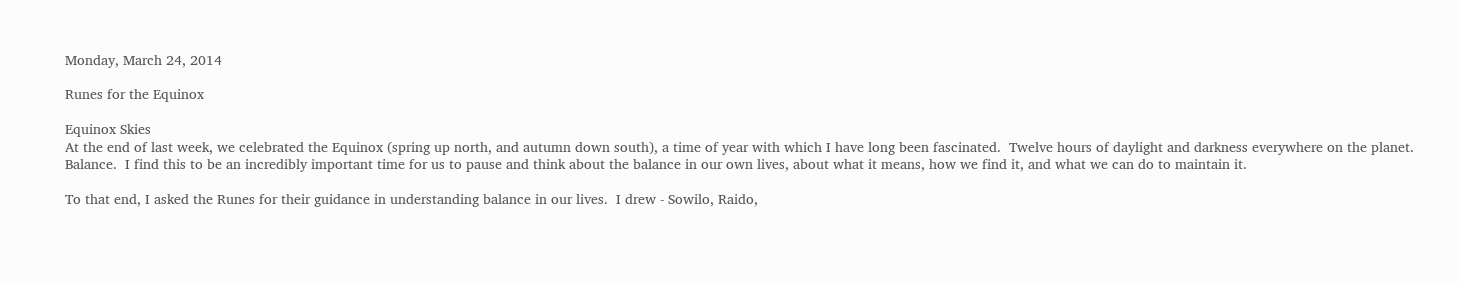Monday, March 24, 2014

Runes for the Equinox

Equinox Skies
At the end of last week, we celebrated the Equinox (spring up north, and autumn down south), a time of year with which I have long been fascinated.  Twelve hours of daylight and darkness everywhere on the planet.  Balance.  I find this to be an incredibly important time for us to pause and think about the balance in our own lives, about what it means, how we find it, and what we can do to maintain it.

To that end, I asked the Runes for their guidance in understanding balance in our lives.  I drew - Sowilo, Raido,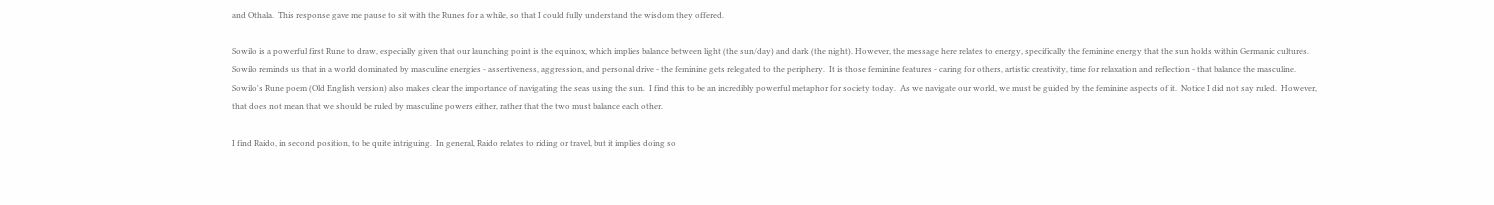and Othala.  This response gave me pause to sit with the Runes for a while, so that I could fully understand the wisdom they offered.

Sowilo is a powerful first Rune to draw, especially given that our launching point is the equinox, which implies balance between light (the sun/day) and dark (the night). However, the message here relates to energy, specifically the feminine energy that the sun holds within Germanic cultures.  Sowilo reminds us that in a world dominated by masculine energies - assertiveness, aggression, and personal drive - the feminine gets relegated to the periphery.  It is those feminine features - caring for others, artistic creativity, time for relaxation and reflection - that balance the masculine.  Sowilo's Rune poem (Old English version) also makes clear the importance of navigating the seas using the sun.  I find this to be an incredibly powerful metaphor for society today.  As we navigate our world, we must be guided by the feminine aspects of it.  Notice I did not say ruled.  However, that does not mean that we should be ruled by masculine powers either, rather that the two must balance each other.

I find Raido, in second position, to be quite intriguing.  In general, Raido relates to riding or travel, but it implies doing so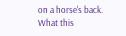on a horse's back. What this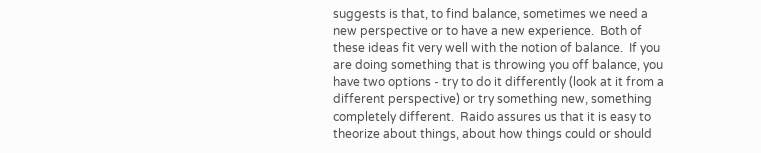suggests is that, to find balance, sometimes we need a new perspective or to have a new experience.  Both of these ideas fit very well with the notion of balance.  If you are doing something that is throwing you off balance, you have two options - try to do it differently (look at it from a different perspective) or try something new, something completely different.  Raido assures us that it is easy to theorize about things, about how things could or should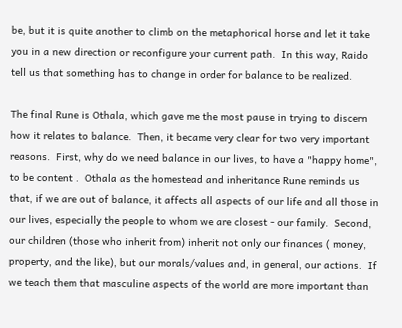be, but it is quite another to climb on the metaphorical horse and let it take you in a new direction or reconfigure your current path.  In this way, Raido tell us that something has to change in order for balance to be realized.

The final Rune is Othala, which gave me the most pause in trying to discern how it relates to balance.  Then, it became very clear for two very important reasons.  First, why do we need balance in our lives, to have a "happy home", to be content .  Othala as the homestead and inheritance Rune reminds us that, if we are out of balance, it affects all aspects of our life and all those in our lives, especially the people to whom we are closest - our family.  Second, our children (those who inherit from) inherit not only our finances ( money, property, and the like), but our morals/values and, in general, our actions.  If we teach them that masculine aspects of the world are more important than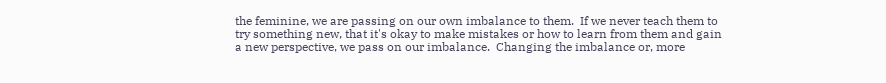the feminine, we are passing on our own imbalance to them.  If we never teach them to try something new, that it's okay to make mistakes or how to learn from them and gain a new perspective, we pass on our imbalance.  Changing the imbalance or, more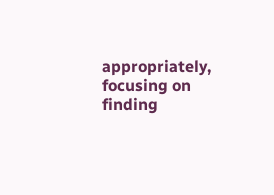appropriately, focusing on finding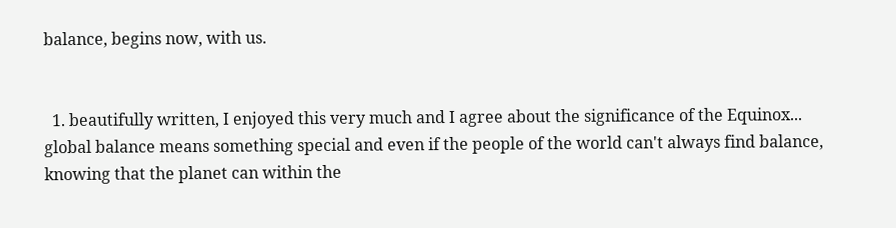balance, begins now, with us.


  1. beautifully written, I enjoyed this very much and I agree about the significance of the Equinox... global balance means something special and even if the people of the world can't always find balance, knowing that the planet can within the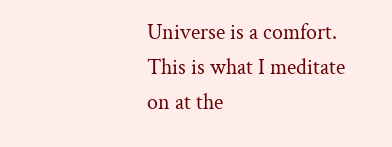Universe is a comfort. This is what I meditate on at the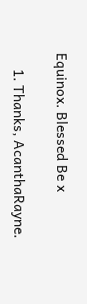Equinox. Blessed Be x

    1. Thanks, AcanthaRayne.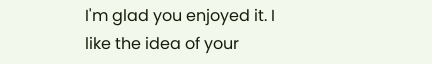I'm glad you enjoyed it. I like the idea of your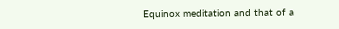Equinox meditation and that of a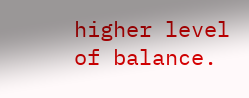higher level of balance.